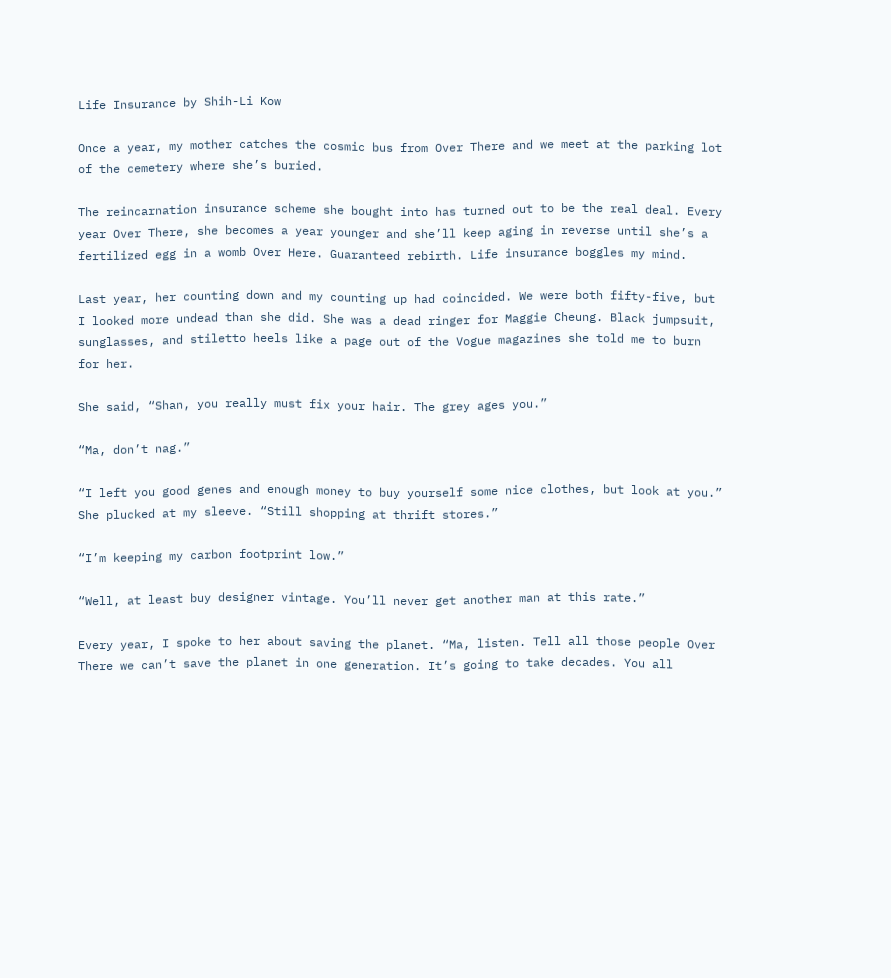Life Insurance by Shih-Li Kow

Once a year, my mother catches the cosmic bus from Over There and we meet at the parking lot of the cemetery where she’s buried.

The reincarnation insurance scheme she bought into has turned out to be the real deal. Every year Over There, she becomes a year younger and she’ll keep aging in reverse until she’s a fertilized egg in a womb Over Here. Guaranteed rebirth. Life insurance boggles my mind.

Last year, her counting down and my counting up had coincided. We were both fifty-five, but I looked more undead than she did. She was a dead ringer for Maggie Cheung. Black jumpsuit, sunglasses, and stiletto heels like a page out of the Vogue magazines she told me to burn for her.

She said, “Shan, you really must fix your hair. The grey ages you.”

“Ma, don’t nag.”

“I left you good genes and enough money to buy yourself some nice clothes, but look at you.” She plucked at my sleeve. “Still shopping at thrift stores.”

“I’m keeping my carbon footprint low.”

“Well, at least buy designer vintage. You’ll never get another man at this rate.”

Every year, I spoke to her about saving the planet. “Ma, listen. Tell all those people Over There we can’t save the planet in one generation. It’s going to take decades. You all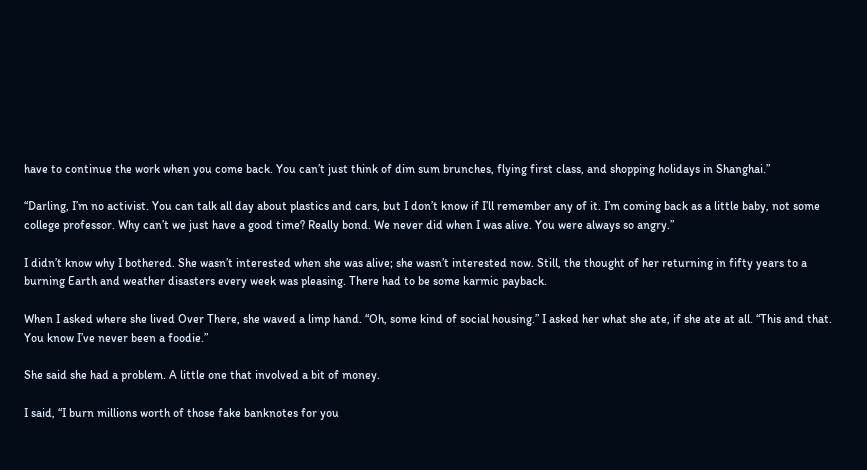have to continue the work when you come back. You can’t just think of dim sum brunches, flying first class, and shopping holidays in Shanghai.”

“Darling, I’m no activist. You can talk all day about plastics and cars, but I don’t know if I’ll remember any of it. I’m coming back as a little baby, not some college professor. Why can’t we just have a good time? Really bond. We never did when I was alive. You were always so angry.”

I didn’t know why I bothered. She wasn’t interested when she was alive; she wasn’t interested now. Still, the thought of her returning in fifty years to a burning Earth and weather disasters every week was pleasing. There had to be some karmic payback.

When I asked where she lived Over There, she waved a limp hand. “Oh, some kind of social housing.” I asked her what she ate, if she ate at all. “This and that. You know I’ve never been a foodie.”

She said she had a problem. A little one that involved a bit of money.

I said, “I burn millions worth of those fake banknotes for you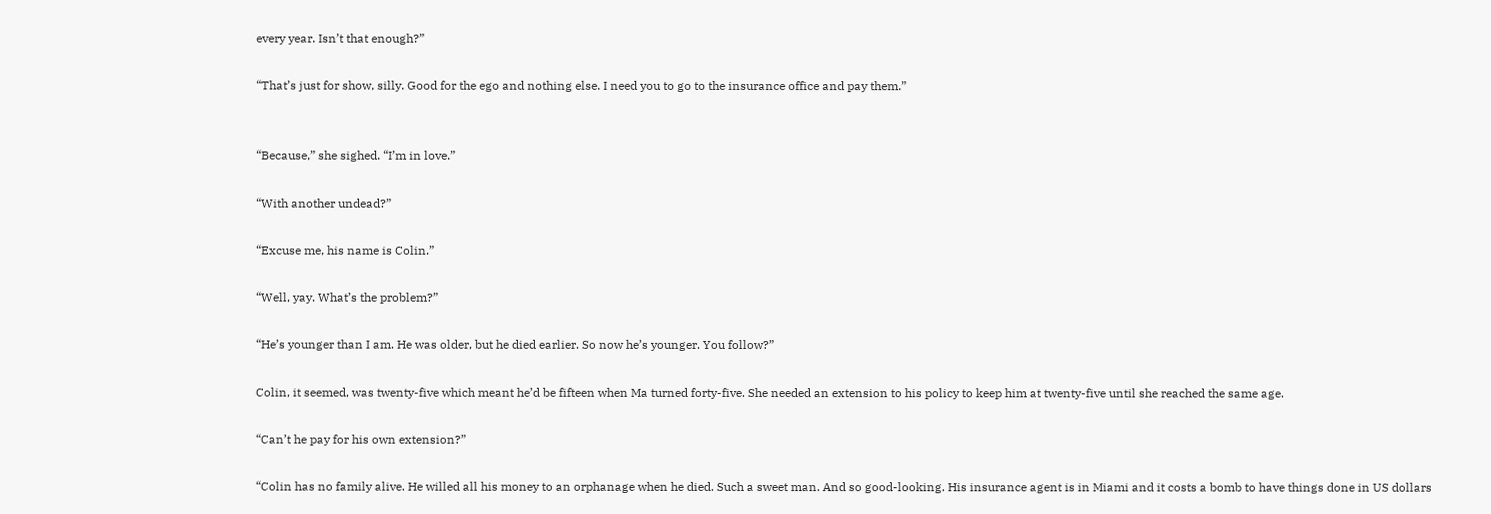every year. Isn’t that enough?”

“That’s just for show, silly. Good for the ego and nothing else. I need you to go to the insurance office and pay them.”


“Because,” she sighed. “I’m in love.”

“With another undead?”

“Excuse me, his name is Colin.”

“Well, yay. What’s the problem?”

“He’s younger than I am. He was older, but he died earlier. So now he’s younger. You follow?”

Colin, it seemed, was twenty-five which meant he’d be fifteen when Ma turned forty-five. She needed an extension to his policy to keep him at twenty-five until she reached the same age.

“Can’t he pay for his own extension?”

“Colin has no family alive. He willed all his money to an orphanage when he died. Such a sweet man. And so good-looking. His insurance agent is in Miami and it costs a bomb to have things done in US dollars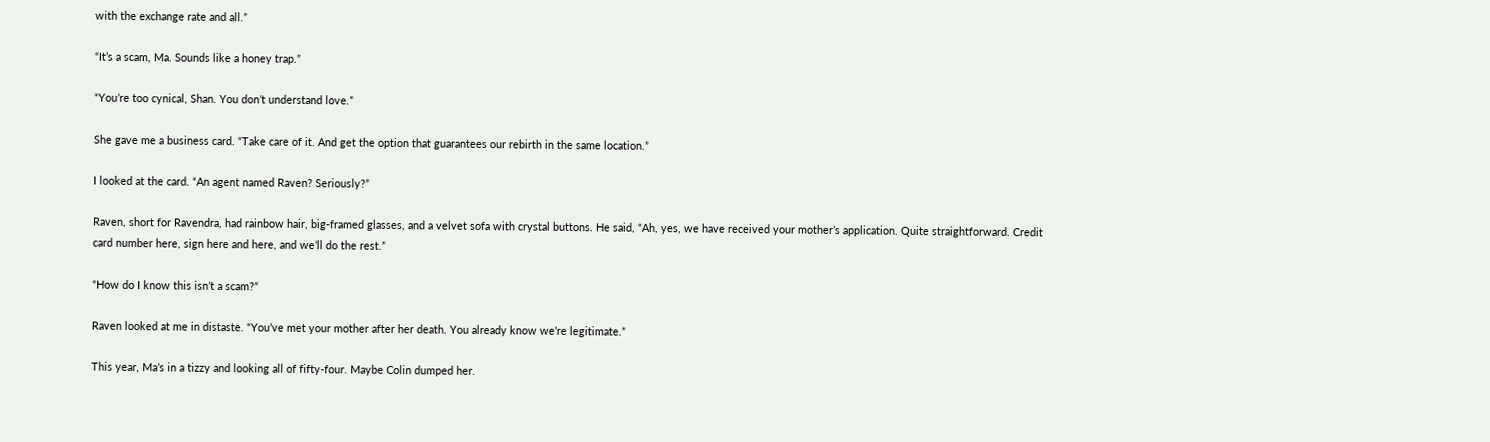with the exchange rate and all.”

“It’s a scam, Ma. Sounds like a honey trap.”

“You’re too cynical, Shan. You don’t understand love.”

She gave me a business card. “Take care of it. And get the option that guarantees our rebirth in the same location.”

I looked at the card. “An agent named Raven? Seriously?”

Raven, short for Ravendra, had rainbow hair, big-framed glasses, and a velvet sofa with crystal buttons. He said, “Ah, yes, we have received your mother’s application. Quite straightforward. Credit card number here, sign here and here, and we’ll do the rest.”

“How do I know this isn’t a scam?”

Raven looked at me in distaste. “You’ve met your mother after her death. You already know we’re legitimate.”

This year, Ma’s in a tizzy and looking all of fifty-four. Maybe Colin dumped her.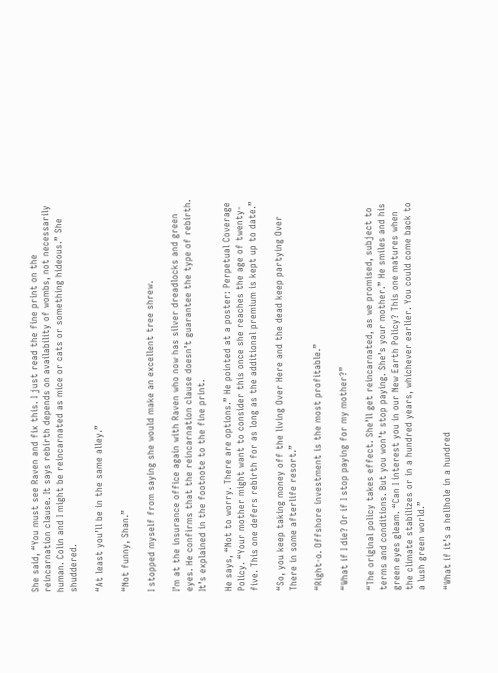She said, “You must see Raven and fix this. I just read the fine print on the reincarnation clause. It says rebirth depends on availability of wombs, not necessarily human. Colin and I might be reincarnated as mice or cats or something hideous.” She shuddered.

“At least you’ll be in the same alley.”

“Not funny, Shan.”

I stopped myself from saying she would make an excellent tree shrew.

I’m at the insurance office again with Raven who now has silver dreadlocks and green eyes. He confirms that the reincarnation clause doesn’t guarantee the type of rebirth. It’s explained in the footnote to the fine print.

He says, “Not to worry. There are options.” He pointed at a poster: Perpetual Coverage Policy. “Your mother might want to consider this once she reaches the age of twenty-five. This one defers rebirth for as long as the additional premium is kept up to date.”

“So, you keep taking money off the living Over Here and the dead keep partying Over There in some afterlife resort.”

“Right-o. Offshore investment is the most profitable.”

“What if I die? Or if I stop paying for my mother?”

“The original policy takes effect. She’ll get reincarnated, as we promised, subject to terms and conditions. But you won’t stop paying. She’s your mother.” He smiles and his green eyes gleam. “Can I interest you in our New Earth Policy? This one matures when the climate stabilizes or in a hundred years, whichever earlier. You could come back to a lush green world.”

“What if it’s a hellhole in a hundred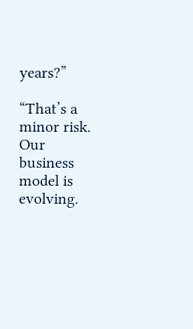years?”

“That’s a minor risk. Our business model is evolving.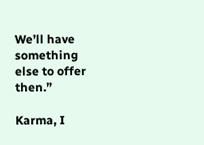We’ll have something else to offer then.”

Karma, I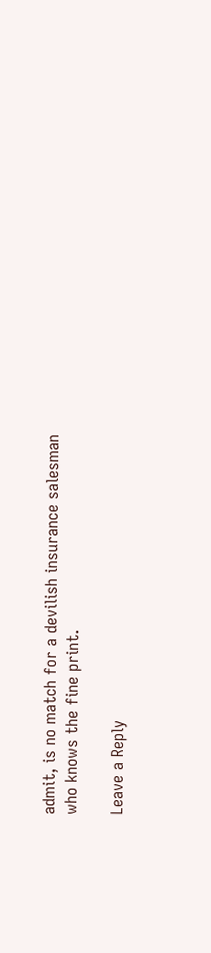admit, is no match for a devilish insurance salesman who knows the fine print.

Leave a Reply